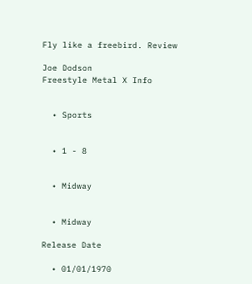Fly like a freebird. Review

Joe Dodson
Freestyle Metal X Info


  • Sports


  • 1 - 8


  • Midway


  • Midway

Release Date

  • 01/01/1970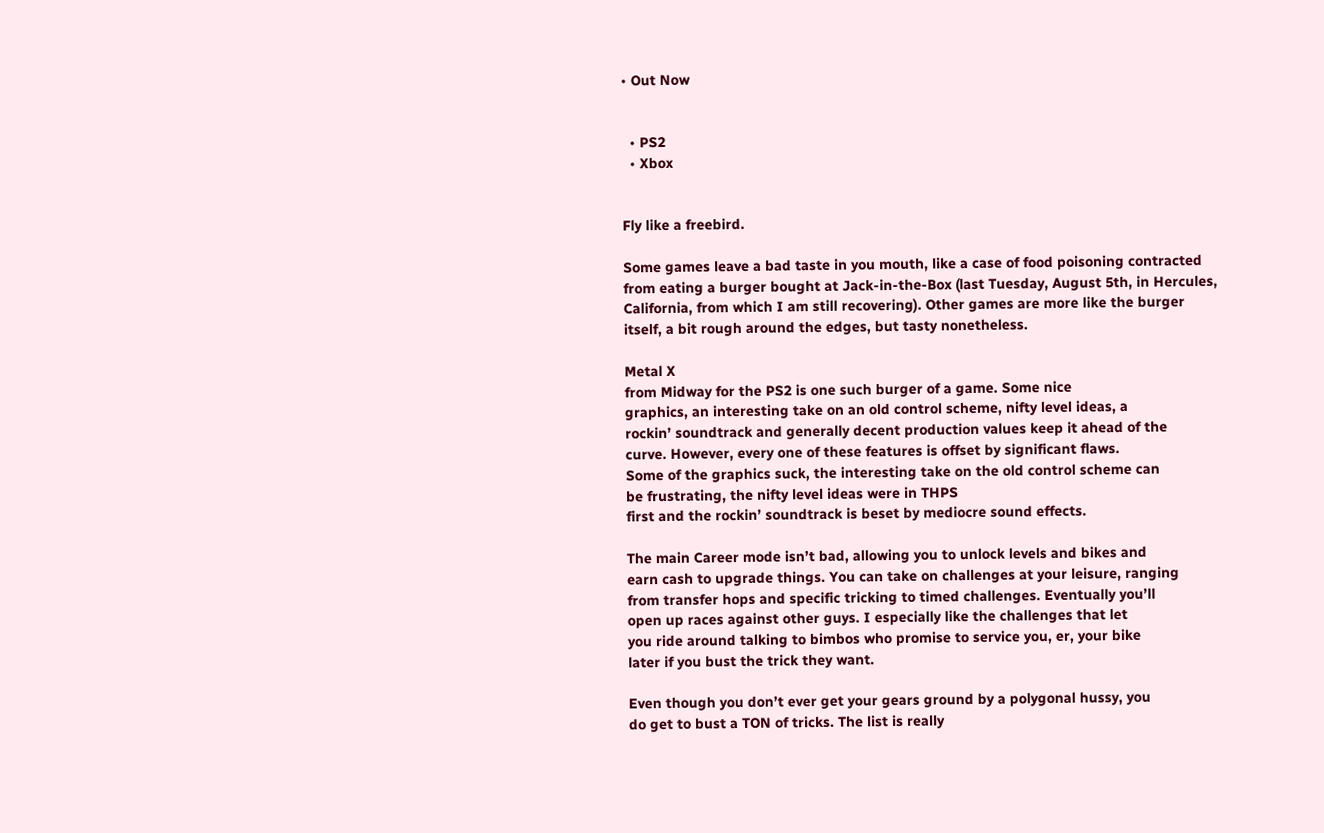• Out Now


  • PS2
  • Xbox


Fly like a freebird.

Some games leave a bad taste in you mouth, like a case of food poisoning contracted
from eating a burger bought at Jack-in-the-Box (last Tuesday, August 5th, in Hercules,
California, from which I am still recovering). Other games are more like the burger
itself, a bit rough around the edges, but tasty nonetheless.

Metal X
from Midway for the PS2 is one such burger of a game. Some nice
graphics, an interesting take on an old control scheme, nifty level ideas, a
rockin’ soundtrack and generally decent production values keep it ahead of the
curve. However, every one of these features is offset by significant flaws.
Some of the graphics suck, the interesting take on the old control scheme can
be frustrating, the nifty level ideas were in THPS
first and the rockin’ soundtrack is beset by mediocre sound effects.

The main Career mode isn’t bad, allowing you to unlock levels and bikes and
earn cash to upgrade things. You can take on challenges at your leisure, ranging
from transfer hops and specific tricking to timed challenges. Eventually you’ll
open up races against other guys. I especially like the challenges that let
you ride around talking to bimbos who promise to service you, er, your bike
later if you bust the trick they want.

Even though you don’t ever get your gears ground by a polygonal hussy, you
do get to bust a TON of tricks. The list is really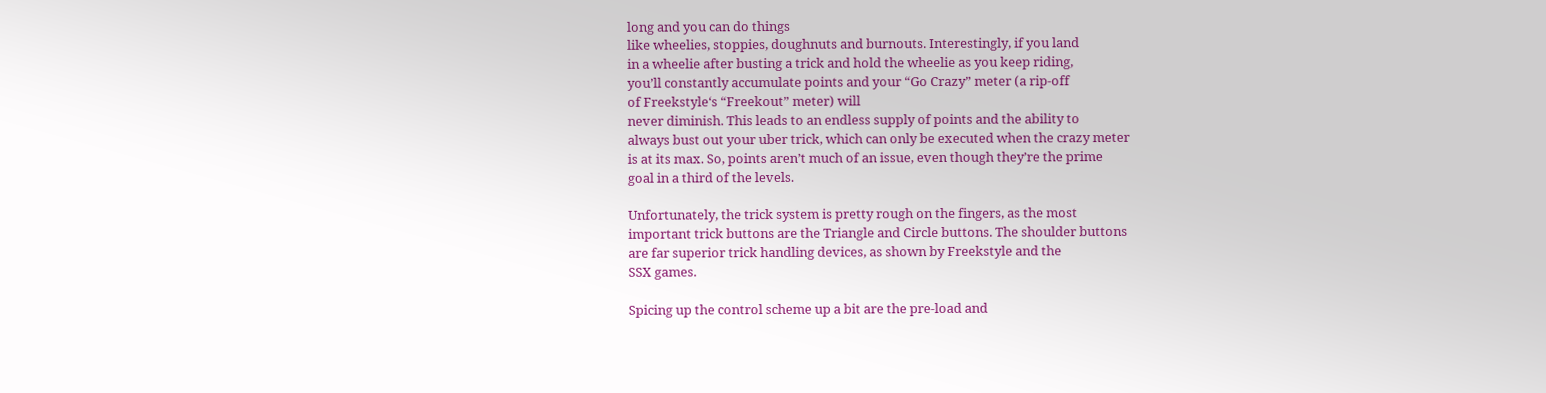long and you can do things
like wheelies, stoppies, doughnuts and burnouts. Interestingly, if you land
in a wheelie after busting a trick and hold the wheelie as you keep riding,
you’ll constantly accumulate points and your “Go Crazy” meter (a rip-off
of Freekstyle‘s “Freekout” meter) will
never diminish. This leads to an endless supply of points and the ability to
always bust out your uber trick, which can only be executed when the crazy meter
is at its max. So, points aren’t much of an issue, even though they’re the prime
goal in a third of the levels.

Unfortunately, the trick system is pretty rough on the fingers, as the most
important trick buttons are the Triangle and Circle buttons. The shoulder buttons
are far superior trick handling devices, as shown by Freekstyle and the
SSX games.

Spicing up the control scheme up a bit are the pre-load and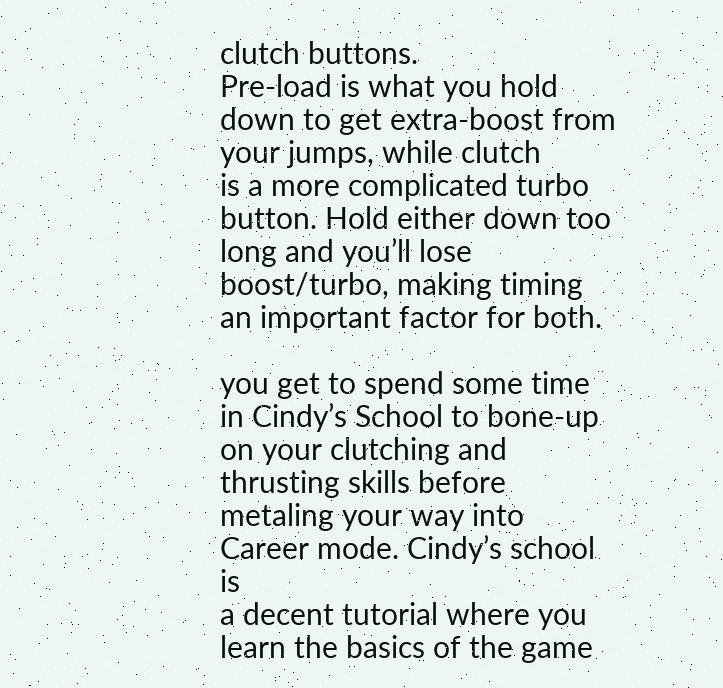clutch buttons.
Pre-load is what you hold down to get extra-boost from your jumps, while clutch
is a more complicated turbo button. Hold either down too long and you’ll lose
boost/turbo, making timing an important factor for both.

you get to spend some time in Cindy’s School to bone-up on your clutching and
thrusting skills before metaling your way into Career mode. Cindy’s school is
a decent tutorial where you learn the basics of the game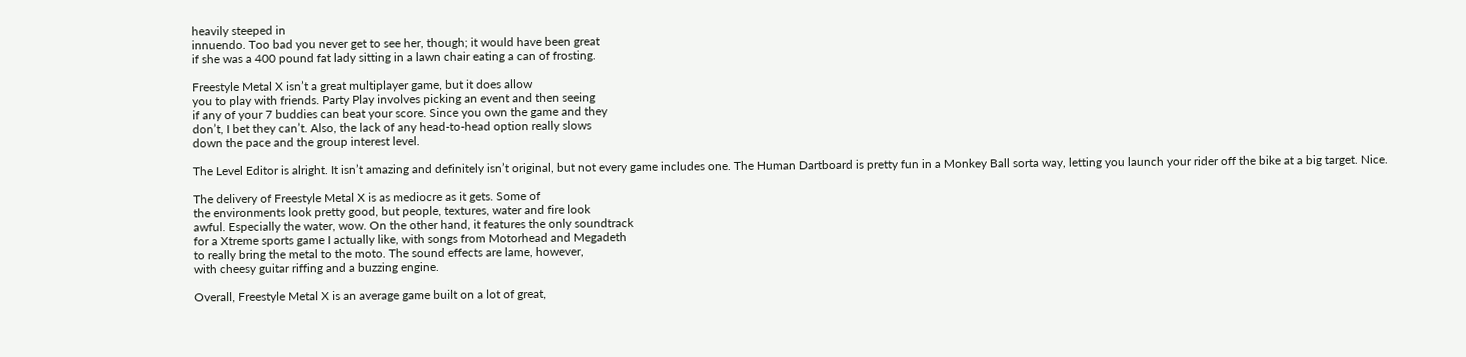heavily steeped in
innuendo. Too bad you never get to see her, though; it would have been great
if she was a 400 pound fat lady sitting in a lawn chair eating a can of frosting.

Freestyle Metal X isn’t a great multiplayer game, but it does allow
you to play with friends. Party Play involves picking an event and then seeing
if any of your 7 buddies can beat your score. Since you own the game and they
don’t, I bet they can’t. Also, the lack of any head-to-head option really slows
down the pace and the group interest level.

The Level Editor is alright. It isn’t amazing and definitely isn’t original, but not every game includes one. The Human Dartboard is pretty fun in a Monkey Ball sorta way, letting you launch your rider off the bike at a big target. Nice.

The delivery of Freestyle Metal X is as mediocre as it gets. Some of
the environments look pretty good, but people, textures, water and fire look
awful. Especially the water, wow. On the other hand, it features the only soundtrack
for a Xtreme sports game I actually like, with songs from Motorhead and Megadeth
to really bring the metal to the moto. The sound effects are lame, however,
with cheesy guitar riffing and a buzzing engine.

Overall, Freestyle Metal X is an average game built on a lot of great,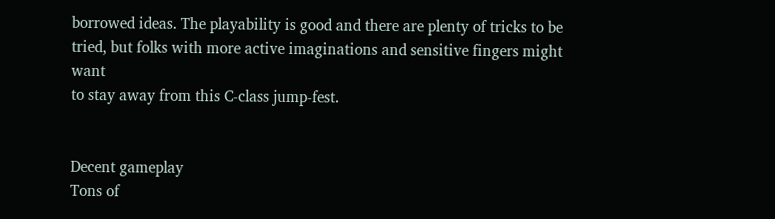borrowed ideas. The playability is good and there are plenty of tricks to be
tried, but folks with more active imaginations and sensitive fingers might want
to stay away from this C-class jump-fest.


Decent gameplay
Tons of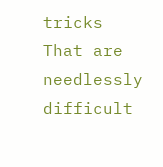tricks
That are needlessly difficult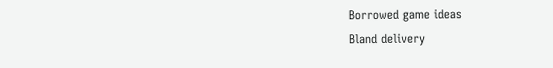Borrowed game ideas
Bland delivery